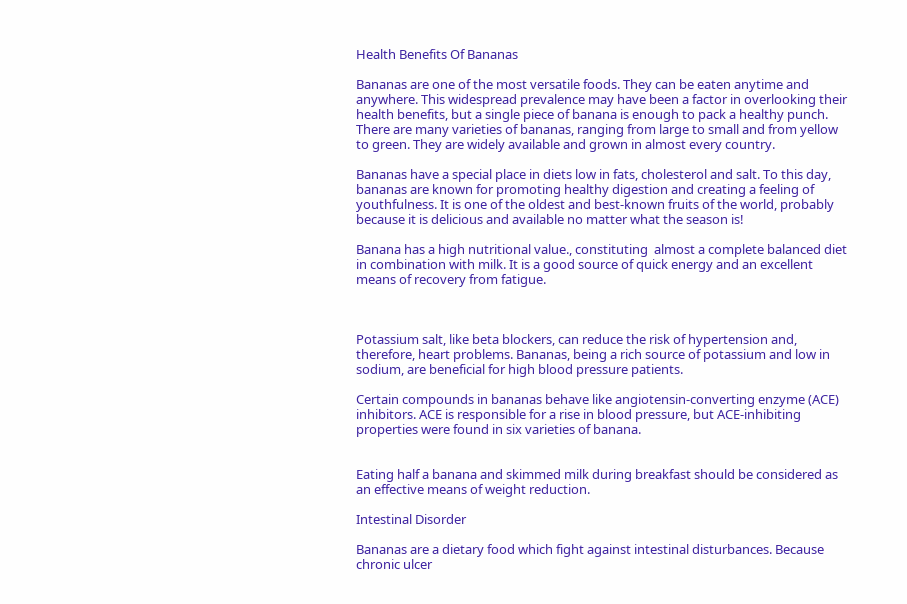Health Benefits Of Bananas

Bananas are one of the most versatile foods. They can be eaten anytime and anywhere. This widespread prevalence may have been a factor in overlooking their health benefits, but a single piece of banana is enough to pack a healthy punch. There are many varieties of bananas, ranging from large to small and from yellow to green. They are widely available and grown in almost every country.

Bananas have a special place in diets low in fats, cholesterol and salt. To this day, bananas are known for promoting healthy digestion and creating a feeling of youthfulness. It is one of the oldest and best-known fruits of the world, probably because it is delicious and available no matter what the season is!

Banana has a high nutritional value., constituting  almost a complete balanced diet in combination with milk. It is a good source of quick energy and an excellent means of recovery from fatigue.



Potassium salt, like beta blockers, can reduce the risk of hypertension and, therefore, heart problems. Bananas, being a rich source of potassium and low in sodium, are beneficial for high blood pressure patients.

Certain compounds in bananas behave like angiotensin-converting enzyme (ACE) inhibitors. ACE is responsible for a rise in blood pressure, but ACE-inhibiting properties were found in six varieties of banana.


Eating half a banana and skimmed milk during breakfast should be considered as an effective means of weight reduction.

Intestinal Disorder

Bananas are a dietary food which fight against intestinal disturbances. Because chronic ulcer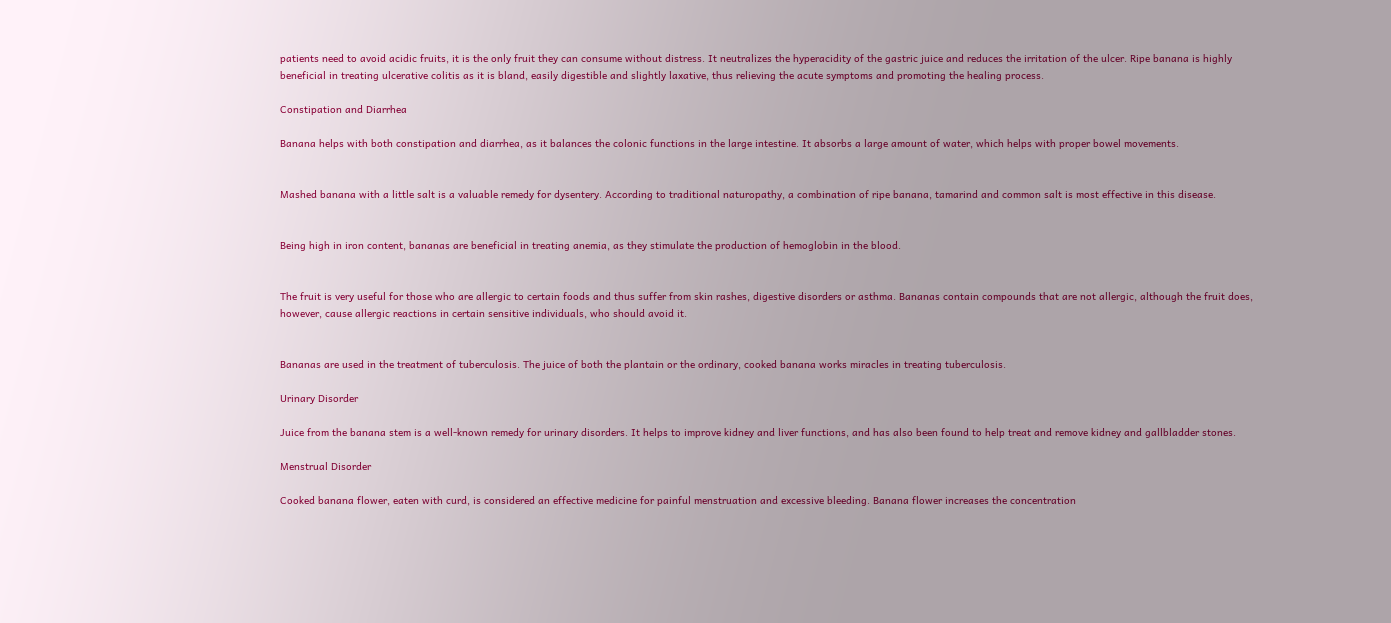patients need to avoid acidic fruits, it is the only fruit they can consume without distress. It neutralizes the hyperacidity of the gastric juice and reduces the irritation of the ulcer. Ripe banana is highly beneficial in treating ulcerative colitis as it is bland, easily digestible and slightly laxative, thus relieving the acute symptoms and promoting the healing process.

Constipation and Diarrhea

Banana helps with both constipation and diarrhea, as it balances the colonic functions in the large intestine. It absorbs a large amount of water, which helps with proper bowel movements.


Mashed banana with a little salt is a valuable remedy for dysentery. According to traditional naturopathy, a combination of ripe banana, tamarind and common salt is most effective in this disease.


Being high in iron content, bananas are beneficial in treating anemia, as they stimulate the production of hemoglobin in the blood.


The fruit is very useful for those who are allergic to certain foods and thus suffer from skin rashes, digestive disorders or asthma. Bananas contain compounds that are not allergic, although the fruit does, however, cause allergic reactions in certain sensitive individuals, who should avoid it.


Bananas are used in the treatment of tuberculosis. The juice of both the plantain or the ordinary, cooked banana works miracles in treating tuberculosis.

Urinary Disorder

Juice from the banana stem is a well-known remedy for urinary disorders. It helps to improve kidney and liver functions, and has also been found to help treat and remove kidney and gallbladder stones.

Menstrual Disorder

Cooked banana flower, eaten with curd, is considered an effective medicine for painful menstruation and excessive bleeding. Banana flower increases the concentration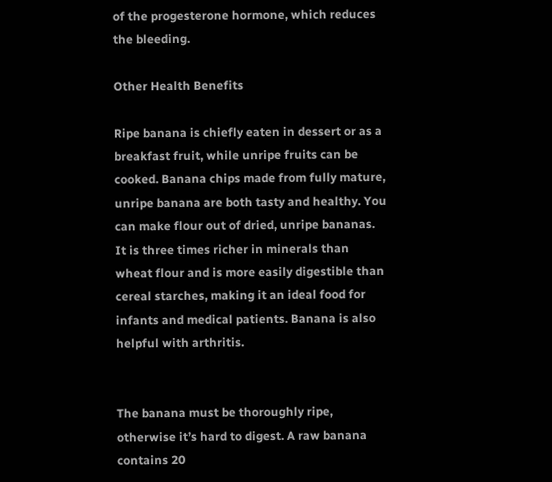of the progesterone hormone, which reduces the bleeding.

Other Health Benefits

Ripe banana is chiefly eaten in dessert or as a breakfast fruit, while unripe fruits can be cooked. Banana chips made from fully mature, unripe banana are both tasty and healthy. You can make flour out of dried, unripe bananas. It is three times richer in minerals than wheat flour and is more easily digestible than cereal starches, making it an ideal food for infants and medical patients. Banana is also helpful with arthritis.


The banana must be thoroughly ripe, otherwise it’s hard to digest. A raw banana contains 20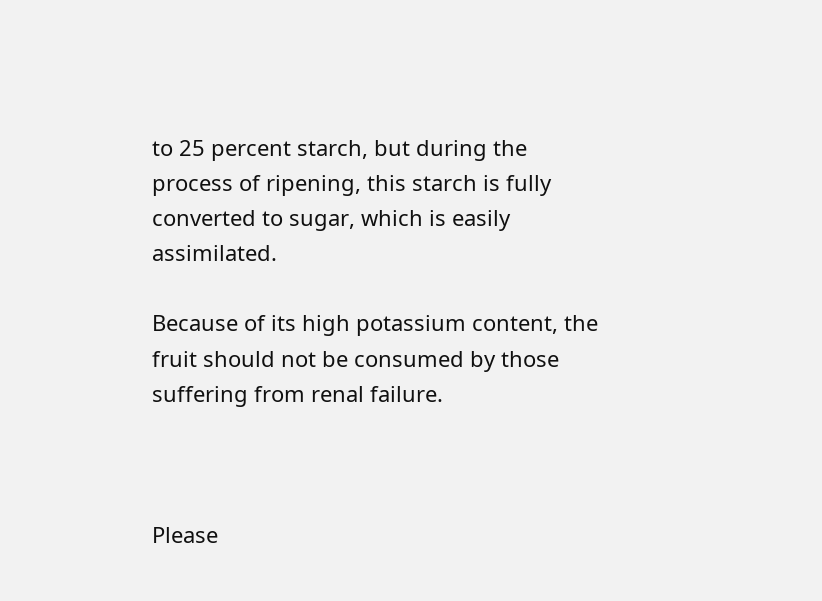to 25 percent starch, but during the process of ripening, this starch is fully converted to sugar, which is easily assimilated.

Because of its high potassium content, the fruit should not be consumed by those suffering from renal failure.



Please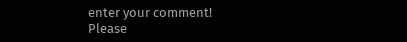enter your comment!
Please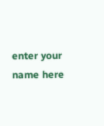enter your name here